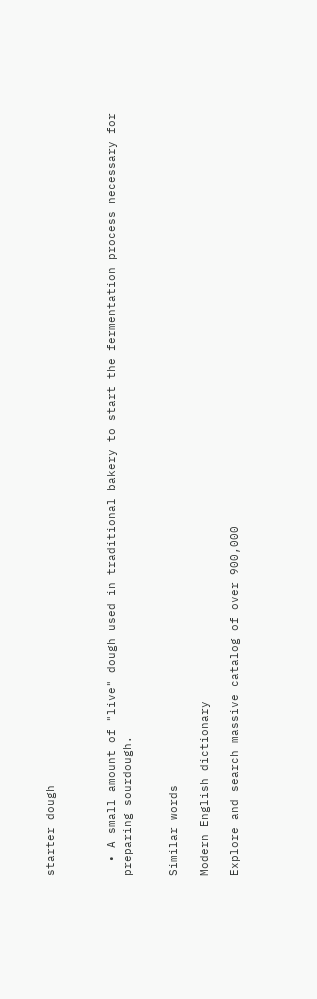starter dough



  • A small amount of "live" dough used in traditional bakery to start the fermentation process necessary for preparing sourdough.


Similar words

Modern English dictionary

Explore and search massive catalog of over 900,000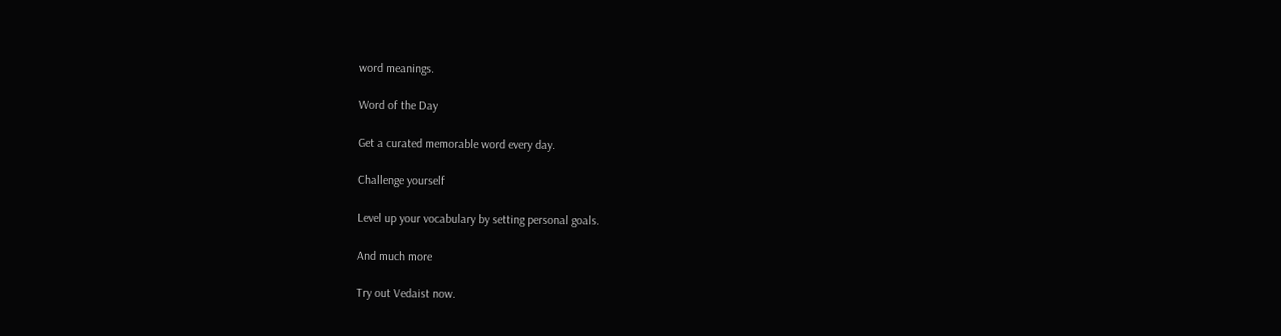word meanings.

Word of the Day

Get a curated memorable word every day.

Challenge yourself

Level up your vocabulary by setting personal goals.

And much more

Try out Vedaist now.